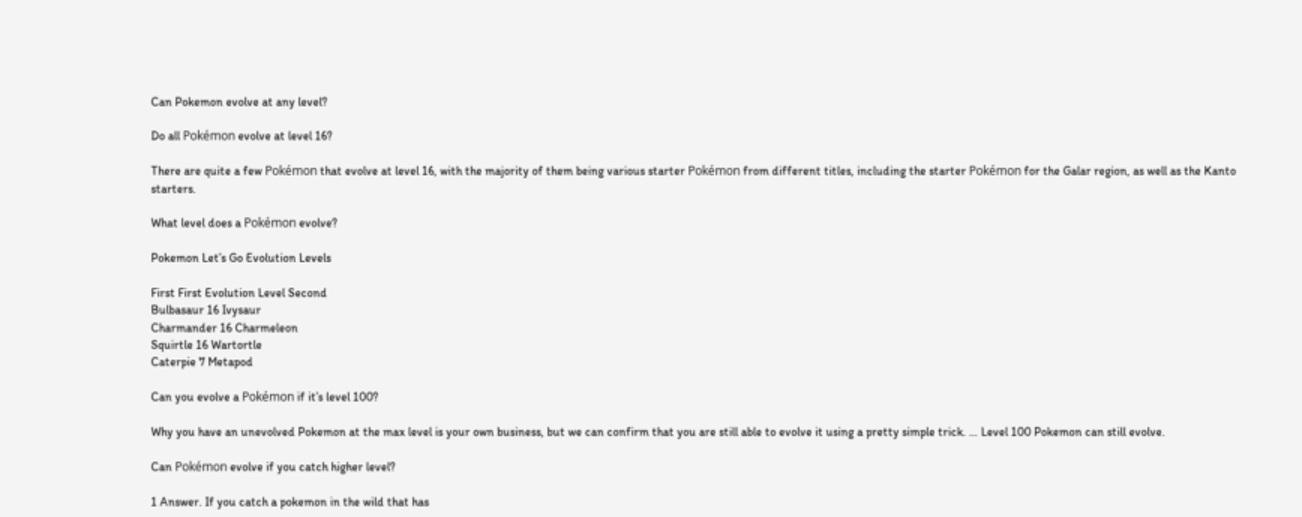Can Pokemon evolve at any level?

Do all Pokémon evolve at level 16?

There are quite a few Pokémon that evolve at level 16, with the majority of them being various starter Pokémon from different titles, including the starter Pokémon for the Galar region, as well as the Kanto starters.

What level does a Pokémon evolve?

Pokemon Let’s Go Evolution Levels

First First Evolution Level Second
Bulbasaur 16 Ivysaur
Charmander 16 Charmeleon
Squirtle 16 Wartortle
Caterpie 7 Metapod

Can you evolve a Pokémon if it’s level 100?

Why you have an unevolved Pokemon at the max level is your own business, but we can confirm that you are still able to evolve it using a pretty simple trick. … Level 100 Pokemon can still evolve.

Can Pokémon evolve if you catch higher level?

1 Answer. If you catch a pokemon in the wild that has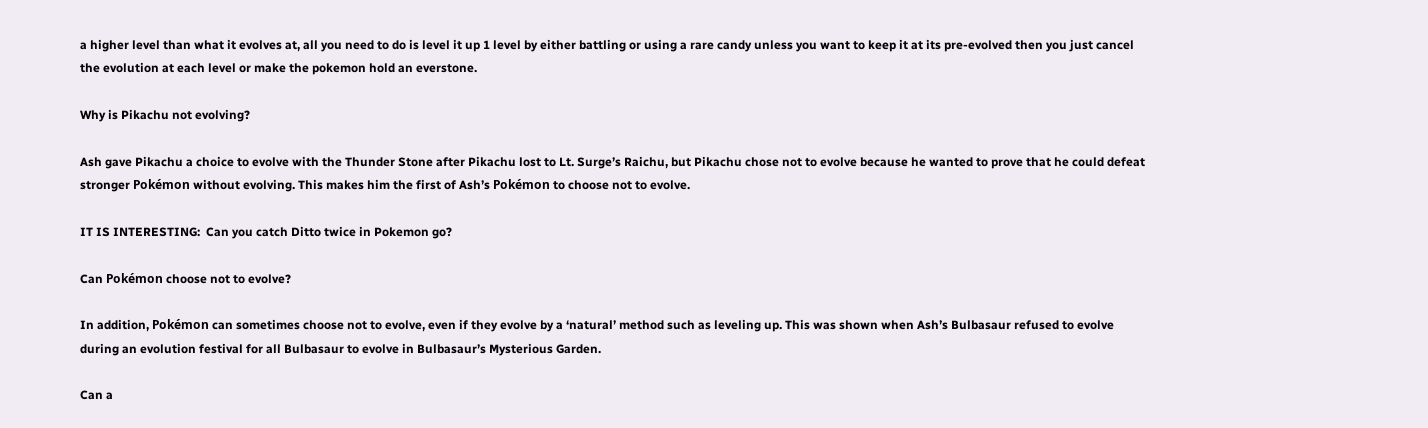a higher level than what it evolves at, all you need to do is level it up 1 level by either battling or using a rare candy unless you want to keep it at its pre-evolved then you just cancel the evolution at each level or make the pokemon hold an everstone.

Why is Pikachu not evolving?

Ash gave Pikachu a choice to evolve with the Thunder Stone after Pikachu lost to Lt. Surge’s Raichu, but Pikachu chose not to evolve because he wanted to prove that he could defeat stronger Pokémon without evolving. This makes him the first of Ash’s Pokémon to choose not to evolve.

IT IS INTERESTING:  Can you catch Ditto twice in Pokemon go?

Can Pokémon choose not to evolve?

In addition, Pokémon can sometimes choose not to evolve, even if they evolve by a ‘natural’ method such as leveling up. This was shown when Ash’s Bulbasaur refused to evolve during an evolution festival for all Bulbasaur to evolve in Bulbasaur’s Mysterious Garden.

Can a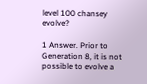level 100 chansey evolve?

1 Answer. Prior to Generation 8, it is not possible to evolve a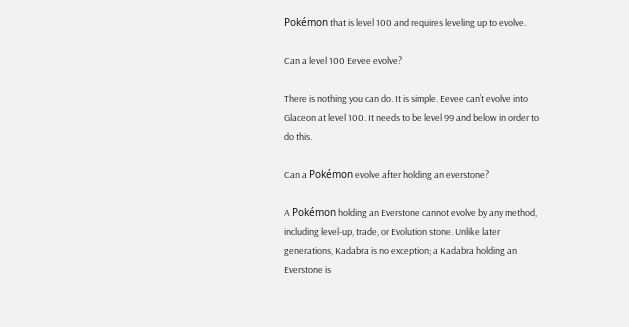Pokémon that is level 100 and requires leveling up to evolve.

Can a level 100 Eevee evolve?

There is nothing you can do. It is simple. Eevee can’t evolve into Glaceon at level 100. It needs to be level 99 and below in order to do this.

Can a Pokémon evolve after holding an everstone?

A Pokémon holding an Everstone cannot evolve by any method, including level-up, trade, or Evolution stone. Unlike later generations, Kadabra is no exception; a Kadabra holding an Everstone is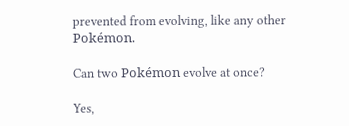prevented from evolving, like any other Pokémon.

Can two Pokémon evolve at once?

Yes,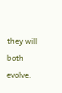they will both evolve.